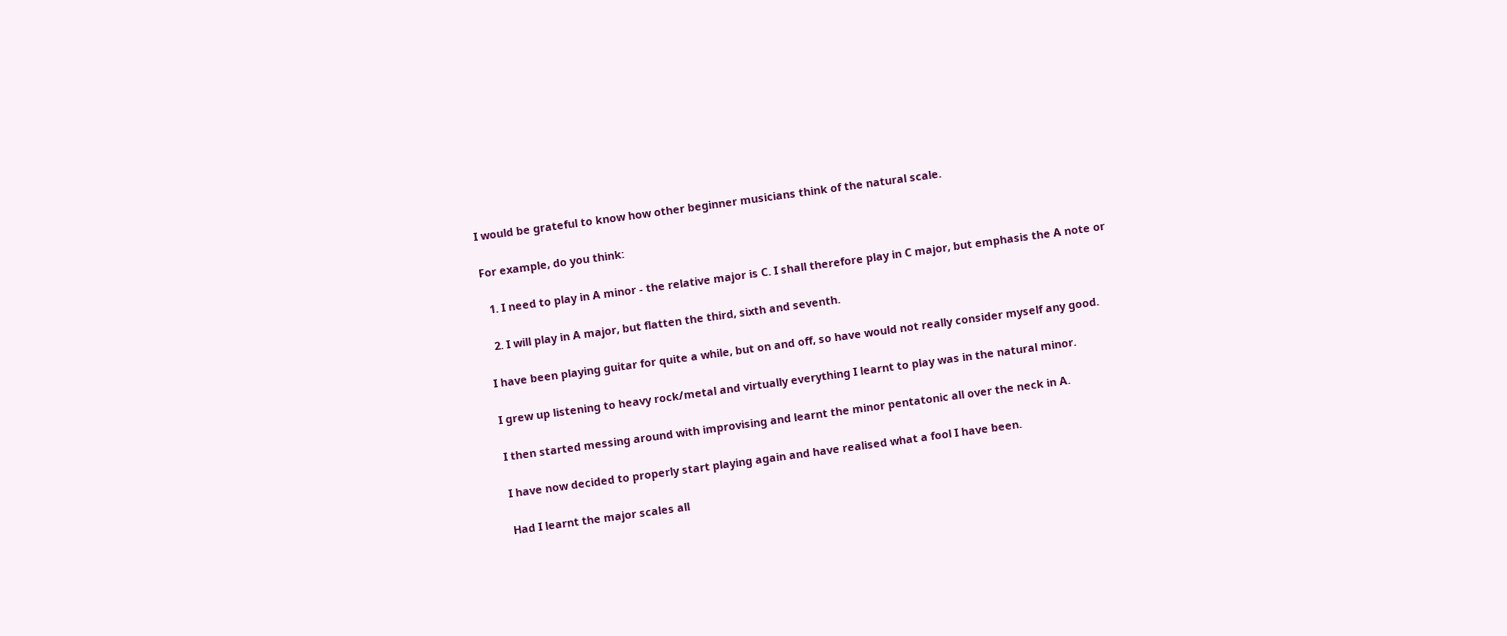I would be grateful to know how other beginner musicians think of the natural scale.

For example, do you think:

  1. I need to play in A minor - the relative major is C. I shall therefore play in C major, but emphasis the A note or

  2. I will play in A major, but flatten the third, sixth and seventh.

I have been playing guitar for quite a while, but on and off, so have would not really consider myself any good.

I grew up listening to heavy rock/metal and virtually everything I learnt to play was in the natural minor.

I then started messing around with improvising and learnt the minor pentatonic all over the neck in A.

I have now decided to properly start playing again and have realised what a fool I have been.

Had I learnt the major scales all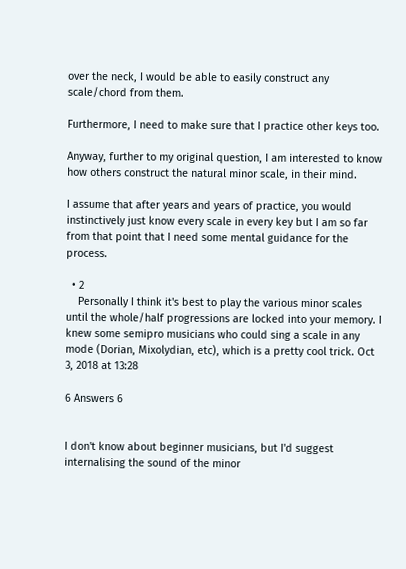over the neck, I would be able to easily construct any scale/chord from them.

Furthermore, I need to make sure that I practice other keys too.

Anyway, further to my original question, I am interested to know how others construct the natural minor scale, in their mind.

I assume that after years and years of practice, you would instinctively just know every scale in every key but I am so far from that point that I need some mental guidance for the process.

  • 2
    Personally I think it's best to play the various minor scales until the whole/half progressions are locked into your memory. I knew some semipro musicians who could sing a scale in any mode (Dorian, Mixolydian, etc), which is a pretty cool trick. Oct 3, 2018 at 13:28

6 Answers 6


I don't know about beginner musicians, but I'd suggest internalising the sound of the minor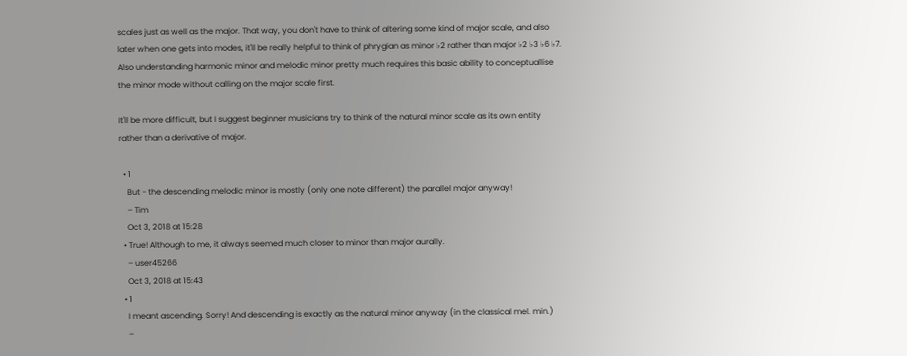scales just as well as the major. That way, you don't have to think of altering some kind of major scale, and also later when one gets into modes, it'll be really helpful to think of phrygian as minor ♭2 rather than major ♭2 ♭3 ♭6 ♭7. Also understanding harmonic minor and melodic minor pretty much requires this basic ability to conceptuallise the minor mode without calling on the major scale first.

It'll be more difficult, but I suggest beginner musicians try to think of the natural minor scale as its own entity rather than a derivative of major.

  • 1
    But - the descending melodic minor is mostly (only one note different) the parallel major anyway!
    – Tim
    Oct 3, 2018 at 15:28
  • True! Although to me, it always seemed much closer to minor than major aurally.
    – user45266
    Oct 3, 2018 at 15:43
  • 1
    I meant ascending. Sorry! And descending is exactly as the natural minor anyway (in the classical mel. min.)
    –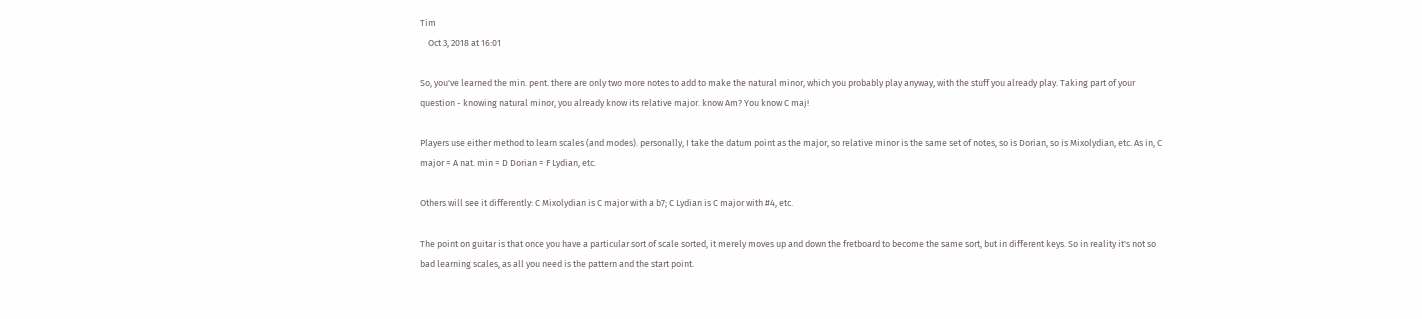Tim
    Oct 3, 2018 at 16:01

So, you've learned the min. pent. there are only two more notes to add to make the natural minor, which you probably play anyway, with the stuff you already play. Taking part of your question - knowing natural minor, you already know its relative major. know Am? You know C maj!

Players use either method to learn scales (and modes). personally, I take the datum point as the major, so relative minor is the same set of notes, so is Dorian, so is Mixolydian, etc. As in, C major = A nat. min = D Dorian = F Lydian, etc.

Others will see it differently: C Mixolydian is C major with a b7; C Lydian is C major with #4, etc.

The point on guitar is that once you have a particular sort of scale sorted, it merely moves up and down the fretboard to become the same sort, but in different keys. So in reality it's not so bad learning scales, as all you need is the pattern and the start point.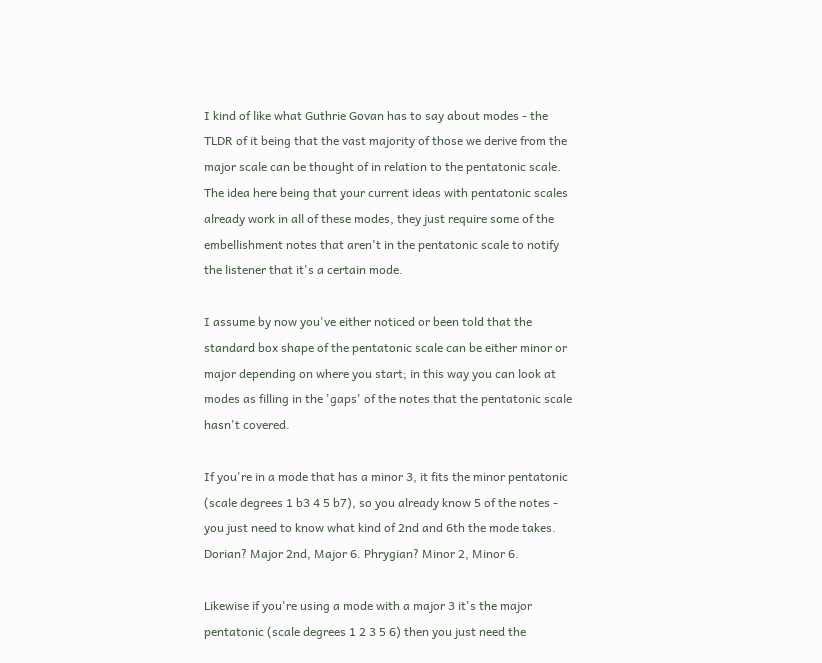I kind of like what Guthrie Govan has to say about modes - the TLDR of it being that the vast majority of those we derive from the major scale can be thought of in relation to the pentatonic scale. The idea here being that your current ideas with pentatonic scales already work in all of these modes, they just require some of the embellishment notes that aren't in the pentatonic scale to notify the listener that it's a certain mode.

I assume by now you've either noticed or been told that the standard box shape of the pentatonic scale can be either minor or major depending on where you start; in this way you can look at modes as filling in the 'gaps' of the notes that the pentatonic scale hasn't covered.

If you're in a mode that has a minor 3, it fits the minor pentatonic (scale degrees 1 b3 4 5 b7), so you already know 5 of the notes - you just need to know what kind of 2nd and 6th the mode takes. Dorian? Major 2nd, Major 6. Phrygian? Minor 2, Minor 6.

Likewise if you're using a mode with a major 3 it's the major pentatonic (scale degrees 1 2 3 5 6) then you just need the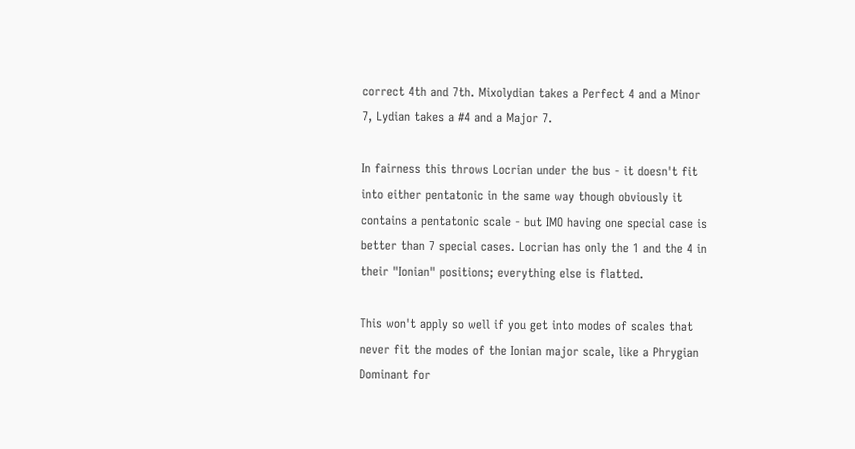correct 4th and 7th. Mixolydian takes a Perfect 4 and a Minor 7, Lydian takes a #4 and a Major 7.

In fairness this throws Locrian under the bus - it doesn't fit into either pentatonic in the same way though obviously it contains a pentatonic scale - but IMO having one special case is better than 7 special cases. Locrian has only the 1 and the 4 in their "Ionian" positions; everything else is flatted.

This won't apply so well if you get into modes of scales that never fit the modes of the Ionian major scale, like a Phrygian Dominant for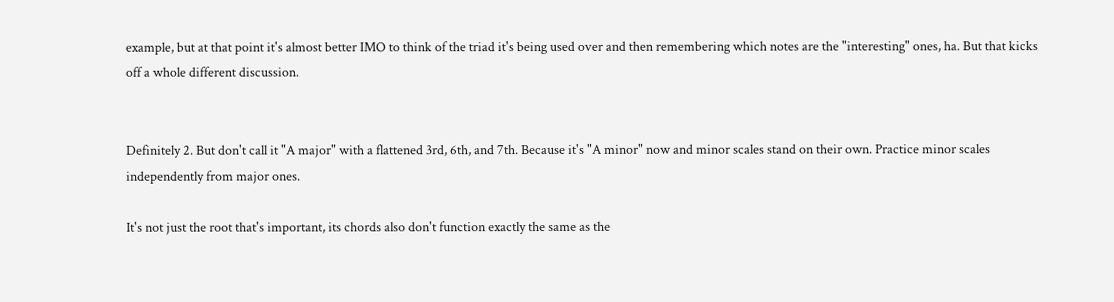example, but at that point it's almost better IMO to think of the triad it's being used over and then remembering which notes are the "interesting" ones, ha. But that kicks off a whole different discussion.


Definitely 2. But don't call it "A major" with a flattened 3rd, 6th, and 7th. Because it's "A minor" now and minor scales stand on their own. Practice minor scales independently from major ones.

It's not just the root that's important, its chords also don't function exactly the same as the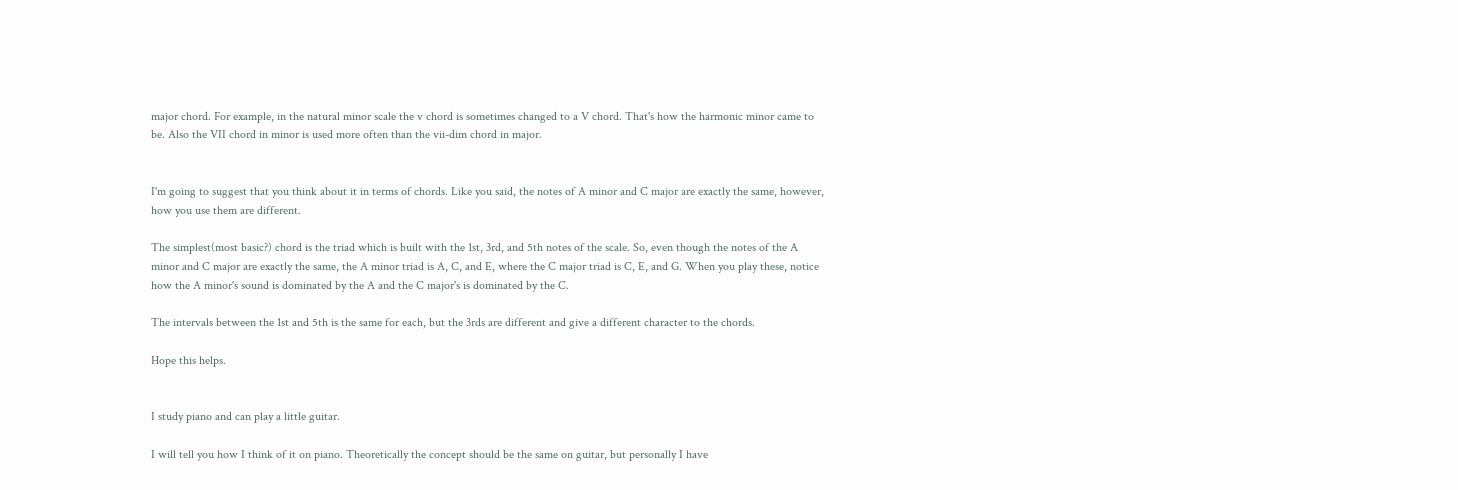major chord. For example, in the natural minor scale the v chord is sometimes changed to a V chord. That's how the harmonic minor came to be. Also the VII chord in minor is used more often than the vii-dim chord in major.


I'm going to suggest that you think about it in terms of chords. Like you said, the notes of A minor and C major are exactly the same, however, how you use them are different.

The simplest(most basic?) chord is the triad which is built with the 1st, 3rd, and 5th notes of the scale. So, even though the notes of the A minor and C major are exactly the same, the A minor triad is A, C, and E, where the C major triad is C, E, and G. When you play these, notice how the A minor's sound is dominated by the A and the C major's is dominated by the C.

The intervals between the 1st and 5th is the same for each, but the 3rds are different and give a different character to the chords.

Hope this helps.


I study piano and can play a little guitar.

I will tell you how I think of it on piano. Theoretically the concept should be the same on guitar, but personally I have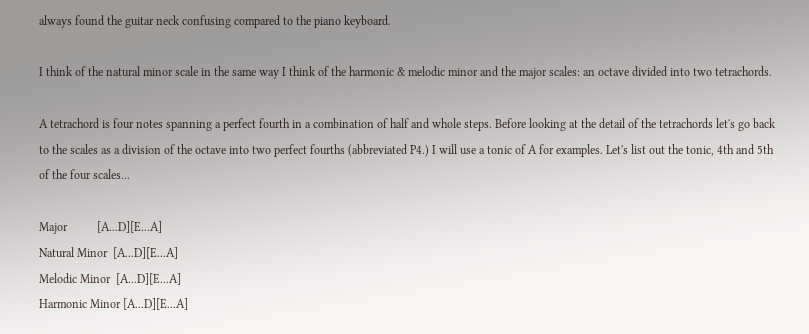always found the guitar neck confusing compared to the piano keyboard.

I think of the natural minor scale in the same way I think of the harmonic & melodic minor and the major scales: an octave divided into two tetrachords.

A tetrachord is four notes spanning a perfect fourth in a combination of half and whole steps. Before looking at the detail of the tetrachords let's go back to the scales as a division of the octave into two perfect fourths (abbreviated P4.) I will use a tonic of A for examples. Let's list out the tonic, 4th and 5th of the four scales...

Major          [A...D][E...A]
Natural Minor  [A...D][E...A]
Melodic Minor  [A...D][E...A]
Harmonic Minor [A...D][E...A]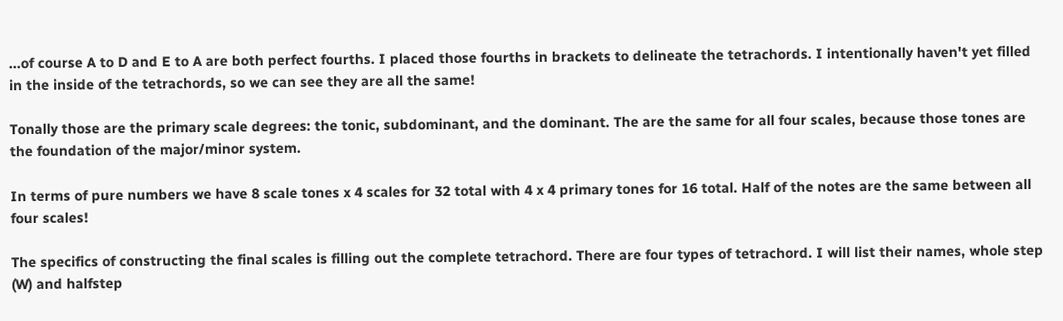...of course A to D and E to A are both perfect fourths. I placed those fourths in brackets to delineate the tetrachords. I intentionally haven't yet filled in the inside of the tetrachords, so we can see they are all the same!

Tonally those are the primary scale degrees: the tonic, subdominant, and the dominant. The are the same for all four scales, because those tones are the foundation of the major/minor system.

In terms of pure numbers we have 8 scale tones x 4 scales for 32 total with 4 x 4 primary tones for 16 total. Half of the notes are the same between all four scales!

The specifics of constructing the final scales is filling out the complete tetrachord. There are four types of tetrachord. I will list their names, whole step (W) and halfstep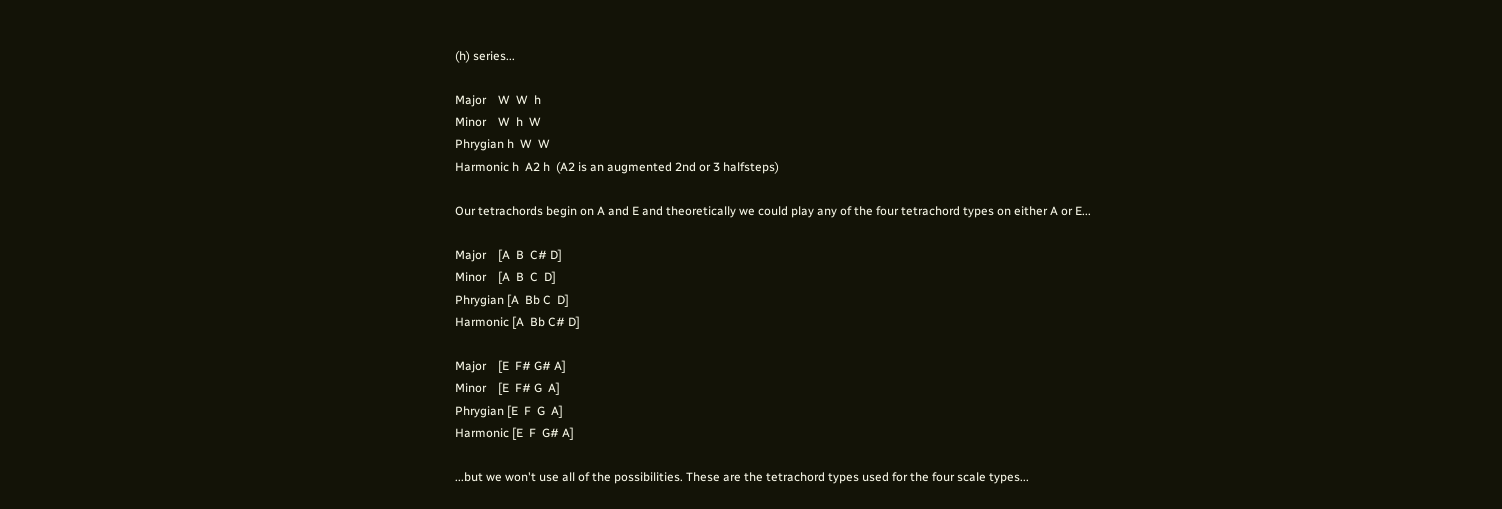(h) series...

Major    W  W  h
Minor    W  h  W
Phrygian h  W  W
Harmonic h  A2 h  (A2 is an augmented 2nd or 3 halfsteps)

Our tetrachords begin on A and E and theoretically we could play any of the four tetrachord types on either A or E...

Major    [A  B  C# D]
Minor    [A  B  C  D]
Phrygian [A  Bb C  D]
Harmonic [A  Bb C# D]

Major    [E  F# G# A]
Minor    [E  F# G  A]
Phrygian [E  F  G  A]
Harmonic [E  F  G# A]

...but we won't use all of the possibilities. These are the tetrachord types used for the four scale types...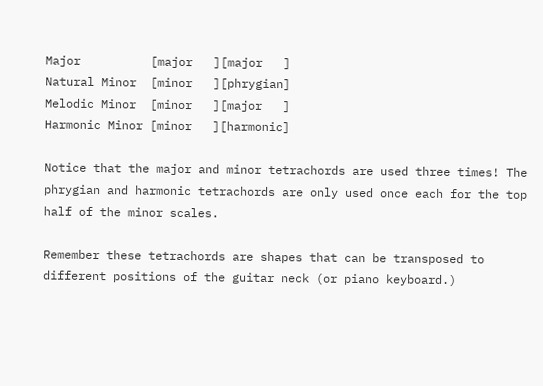Major          [major   ][major   ]
Natural Minor  [minor   ][phrygian]
Melodic Minor  [minor   ][major   ]
Harmonic Minor [minor   ][harmonic]

Notice that the major and minor tetrachords are used three times! The phrygian and harmonic tetrachords are only used once each for the top half of the minor scales.

Remember these tetrachords are shapes that can be transposed to different positions of the guitar neck (or piano keyboard.)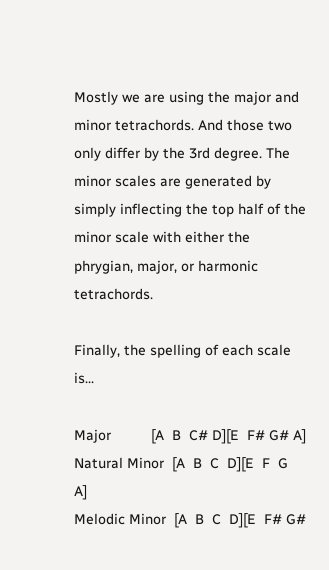Mostly we are using the major and minor tetrachords. And those two only differ by the 3rd degree. The minor scales are generated by simply inflecting the top half of the minor scale with either the phrygian, major, or harmonic tetrachords.

Finally, the spelling of each scale is...

Major          [A  B  C# D][E  F# G# A]
Natural Minor  [A  B  C  D][E  F  G  A]
Melodic Minor  [A  B  C  D][E  F# G#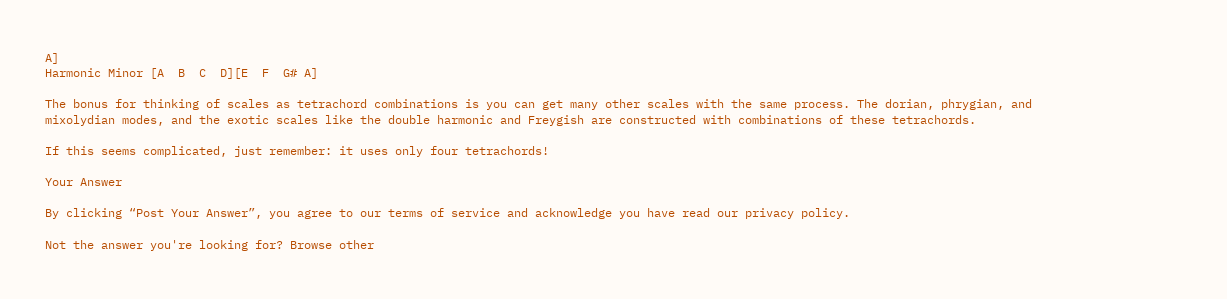A]
Harmonic Minor [A  B  C  D][E  F  G# A]

The bonus for thinking of scales as tetrachord combinations is you can get many other scales with the same process. The dorian, phrygian, and mixolydian modes, and the exotic scales like the double harmonic and Freygish are constructed with combinations of these tetrachords.

If this seems complicated, just remember: it uses only four tetrachords!

Your Answer

By clicking “Post Your Answer”, you agree to our terms of service and acknowledge you have read our privacy policy.

Not the answer you're looking for? Browse other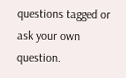questions tagged or ask your own question.